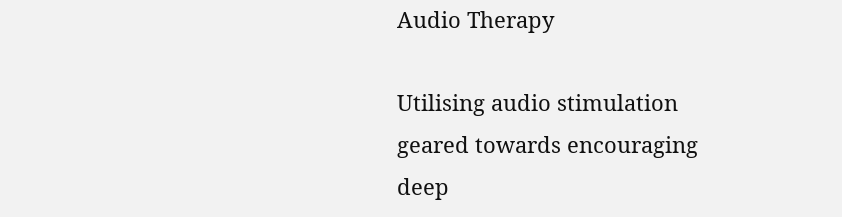Audio Therapy

Utilising audio stimulation geared towards encouraging deep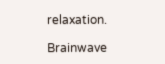relaxation.

Brainwave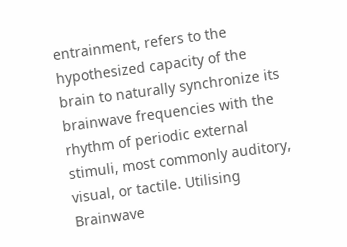entrainment, refers to the hypothesized capacity of the brain to naturally synchronize its brainwave frequencies with the rhythm of periodic external stimuli, most commonly auditory, visual, or tactile. Utilising Brainwave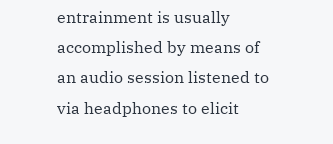entrainment is usually accomplished by means of an audio session listened to via headphones to elicit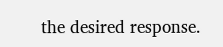the desired response.